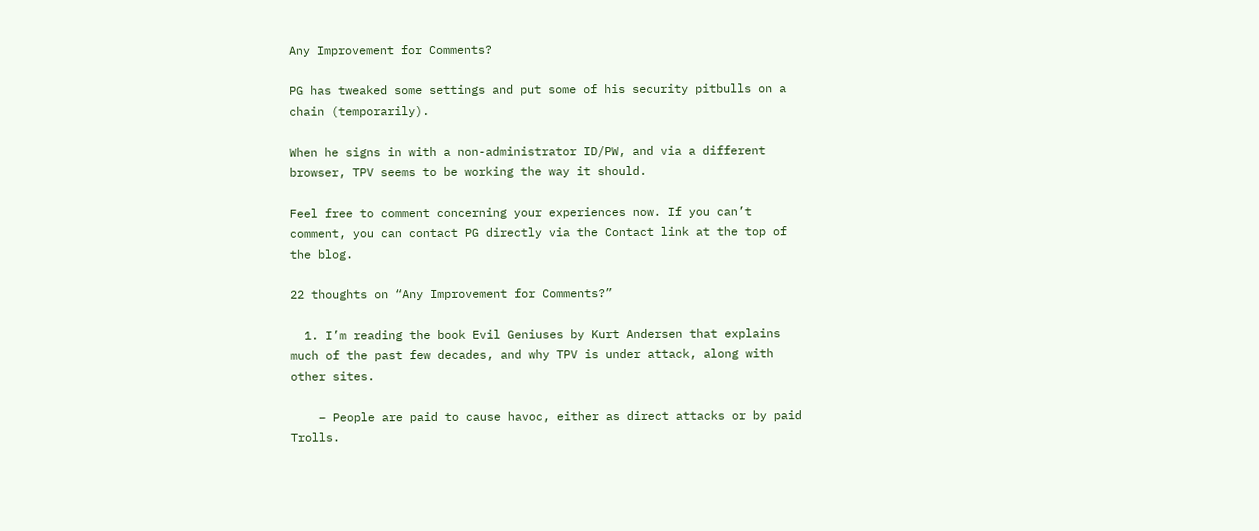Any Improvement for Comments?

PG has tweaked some settings and put some of his security pitbulls on a chain (temporarily).

When he signs in with a non-administrator ID/PW, and via a different browser, TPV seems to be working the way it should.

Feel free to comment concerning your experiences now. If you can’t comment, you can contact PG directly via the Contact link at the top of the blog.

22 thoughts on “Any Improvement for Comments?”

  1. I’m reading the book Evil Geniuses by Kurt Andersen that explains much of the past few decades, and why TPV is under attack, along with other sites.

    – People are paid to cause havoc, either as direct attacks or by paid Trolls.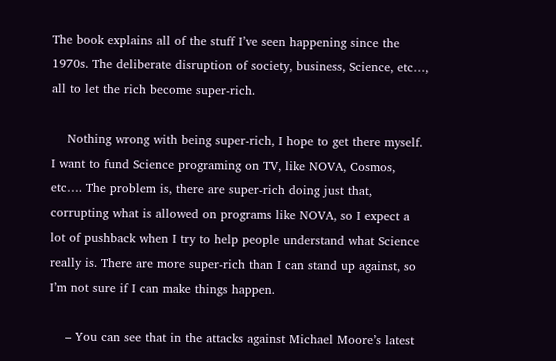The book explains all of the stuff I’ve seen happening since the 1970s. The deliberate disruption of society, business, Science, etc…, all to let the rich become super-rich.

    Nothing wrong with being super-rich, I hope to get there myself. I want to fund Science programing on TV, like NOVA, Cosmos, etc…. The problem is, there are super-rich doing just that, corrupting what is allowed on programs like NOVA, so I expect a lot of pushback when I try to help people understand what Science really is. There are more super-rich than I can stand up against, so I’m not sure if I can make things happen.

    – You can see that in the attacks against Michael Moore’s latest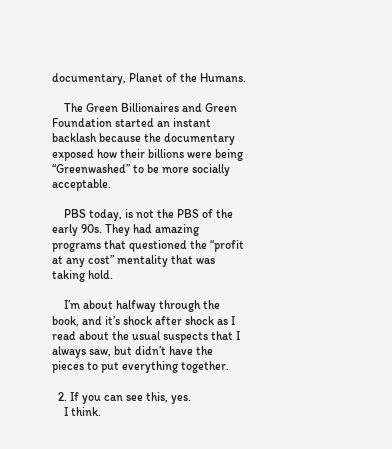documentary, Planet of the Humans.

    The Green Billionaires and Green Foundation started an instant backlash because the documentary exposed how their billions were being “Greenwashed” to be more socially acceptable.

    PBS today, is not the PBS of the early 90s. They had amazing programs that questioned the “profit at any cost” mentality that was taking hold.

    I’m about halfway through the book, and it’s shock after shock as I read about the usual suspects that I always saw, but didn’t have the pieces to put everything together.

  2. If you can see this, yes.
    I think.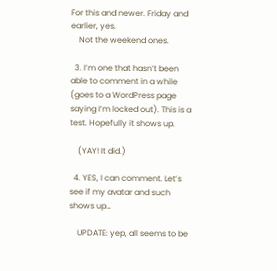For this and newer. Friday and earlier, yes.
    Not the weekend ones.

  3. I’m one that hasn’t been able to comment in a while (goes to a WordPress page saying I’m locked out). This is a test. Hopefully it shows up.

    (YAY! It did.)

  4. YES, I can comment. Let’s see if my avatar and such shows up…

    UPDATE: yep, all seems to be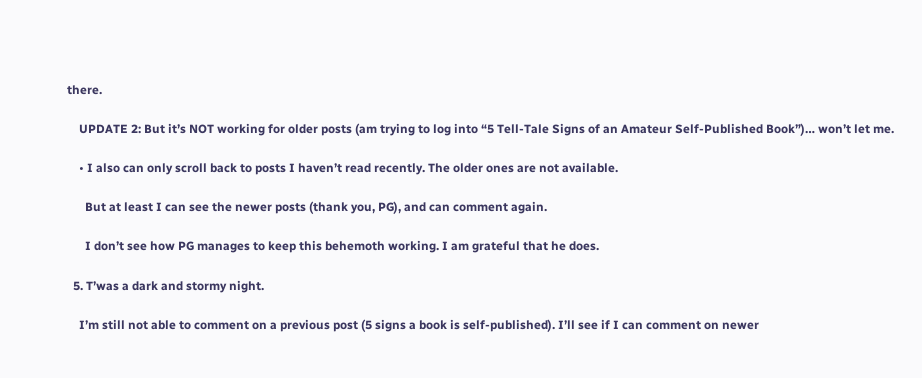there.

    UPDATE 2: But it’s NOT working for older posts (am trying to log into “5 Tell-Tale Signs of an Amateur Self-Published Book”)… won’t let me.

    • I also can only scroll back to posts I haven’t read recently. The older ones are not available.

      But at least I can see the newer posts (thank you, PG), and can comment again.

      I don’t see how PG manages to keep this behemoth working. I am grateful that he does.

  5. T’was a dark and stormy night.

    I’m still not able to comment on a previous post (5 signs a book is self-published). I’ll see if I can comment on newer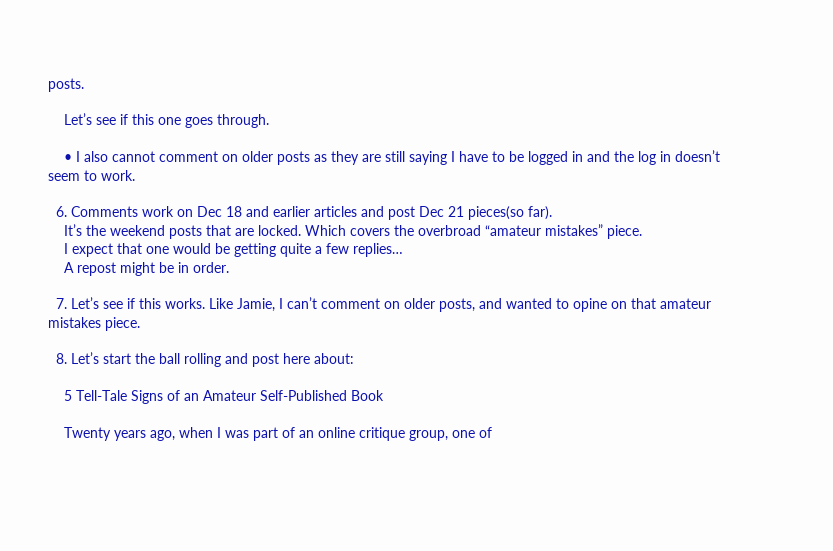posts.

    Let’s see if this one goes through.

    • I also cannot comment on older posts as they are still saying I have to be logged in and the log in doesn’t seem to work.

  6. Comments work on Dec 18 and earlier articles and post Dec 21 pieces(so far).
    It’s the weekend posts that are locked. Which covers the overbroad “amateur mistakes” piece.
    I expect that one would be getting quite a few replies…
    A repost might be in order.

  7. Let’s see if this works. Like Jamie, I can’t comment on older posts, and wanted to opine on that amateur mistakes piece.

  8. Let’s start the ball rolling and post here about:

    5 Tell-Tale Signs of an Amateur Self-Published Book

    Twenty years ago, when I was part of an online critique group, one of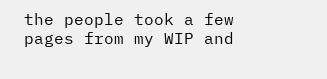the people took a few pages from my WIP and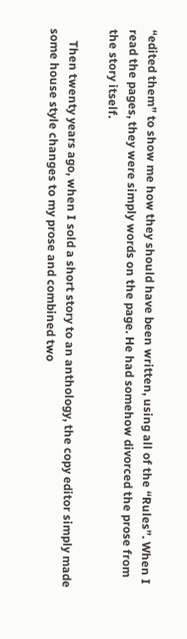“edited them” to show me how they should have been written, using all of the “Rules”. When I read the pages, they were simply words on the page. He had somehow divorced the prose from the story itself.

    Then twenty years ago, when I sold a short story to an anthology, the copy editor simply made some house style changes to my prose and combined two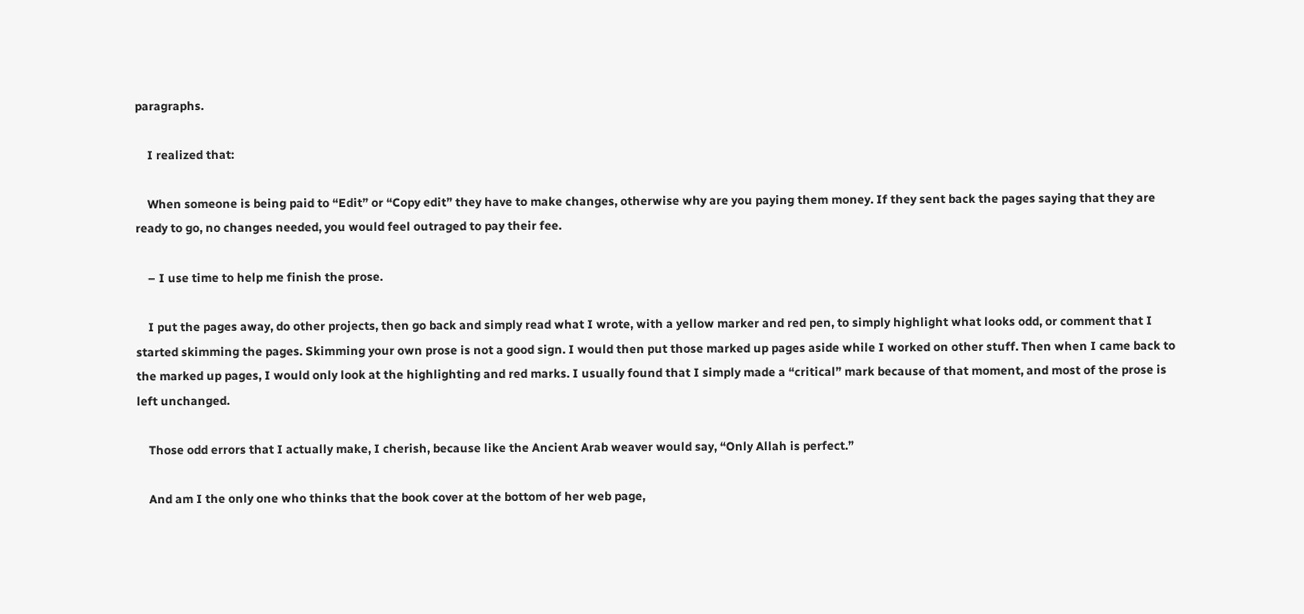paragraphs.

    I realized that:

    When someone is being paid to “Edit” or “Copy edit” they have to make changes, otherwise why are you paying them money. If they sent back the pages saying that they are ready to go, no changes needed, you would feel outraged to pay their fee.

    – I use time to help me finish the prose.

    I put the pages away, do other projects, then go back and simply read what I wrote, with a yellow marker and red pen, to simply highlight what looks odd, or comment that I started skimming the pages. Skimming your own prose is not a good sign. I would then put those marked up pages aside while I worked on other stuff. Then when I came back to the marked up pages, I would only look at the highlighting and red marks. I usually found that I simply made a “critical” mark because of that moment, and most of the prose is left unchanged.

    Those odd errors that I actually make, I cherish, because like the Ancient Arab weaver would say, “Only Allah is perfect.”

    And am I the only one who thinks that the book cover at the bottom of her web page,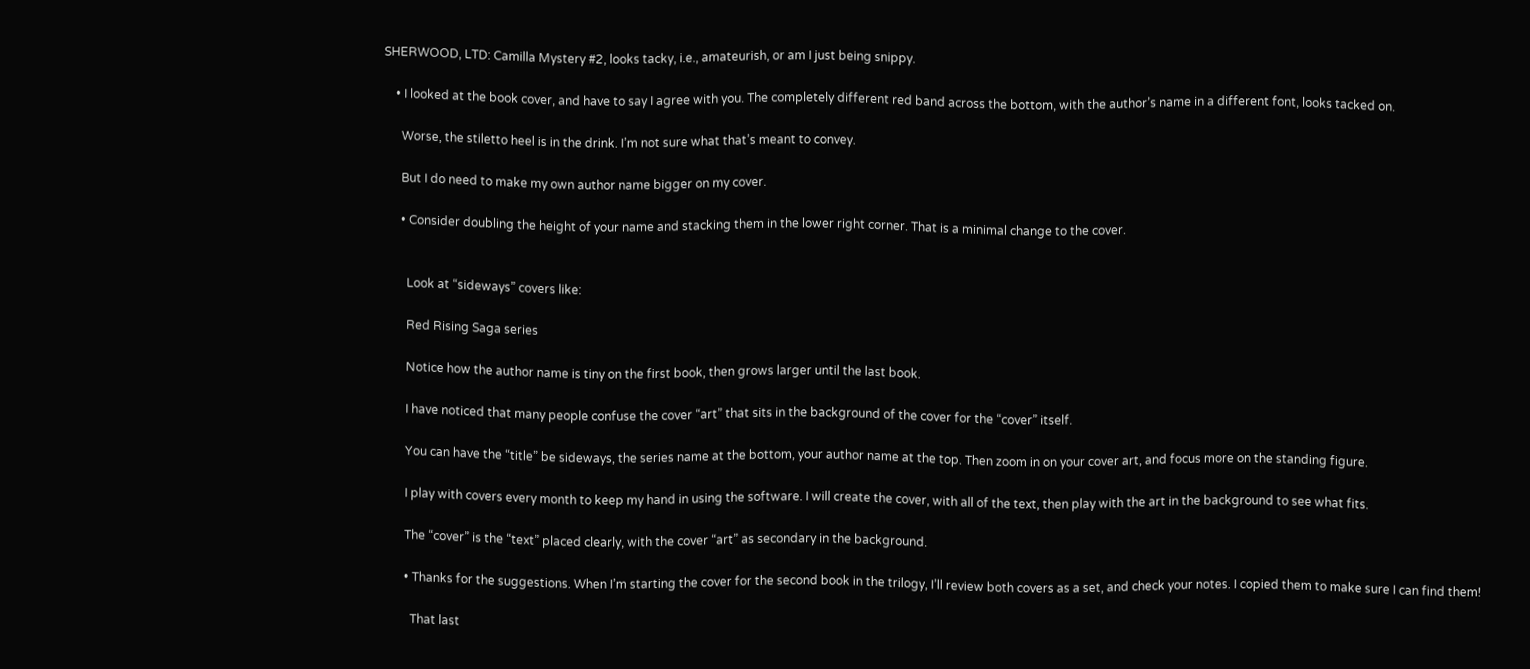SHERWOOD, LTD: Camilla Mystery #2, looks tacky, i.e., amateurish, or am I just being snippy.

    • I looked at the book cover, and have to say I agree with you. The completely different red band across the bottom, with the author’s name in a different font, looks tacked on.

      Worse, the stiletto heel is in the drink. I’m not sure what that’s meant to convey.

      But I do need to make my own author name bigger on my cover.

      • Consider doubling the height of your name and stacking them in the lower right corner. That is a minimal change to the cover.


        Look at “sideways” covers like:

        Red Rising Saga series

        Notice how the author name is tiny on the first book, then grows larger until the last book.

        I have noticed that many people confuse the cover “art” that sits in the background of the cover for the “cover” itself.

        You can have the “title” be sideways, the series name at the bottom, your author name at the top. Then zoom in on your cover art, and focus more on the standing figure.

        I play with covers every month to keep my hand in using the software. I will create the cover, with all of the text, then play with the art in the background to see what fits.

        The “cover” is the “text” placed clearly, with the cover “art” as secondary in the background.

        • Thanks for the suggestions. When I’m starting the cover for the second book in the trilogy, I’ll review both covers as a set, and check your notes. I copied them to make sure I can find them!

          That last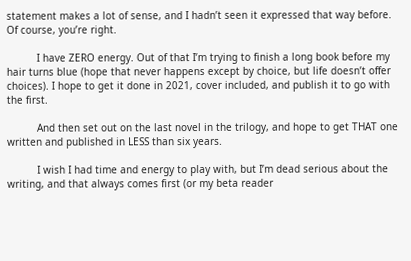statement makes a lot of sense, and I hadn’t seen it expressed that way before. Of course, you’re right.

          I have ZERO energy. Out of that I’m trying to finish a long book before my hair turns blue (hope that never happens except by choice, but life doesn’t offer choices). I hope to get it done in 2021, cover included, and publish it to go with the first.

          And then set out on the last novel in the trilogy, and hope to get THAT one written and published in LESS than six years.

          I wish I had time and energy to play with, but I’m dead serious about the writing, and that always comes first (or my beta reader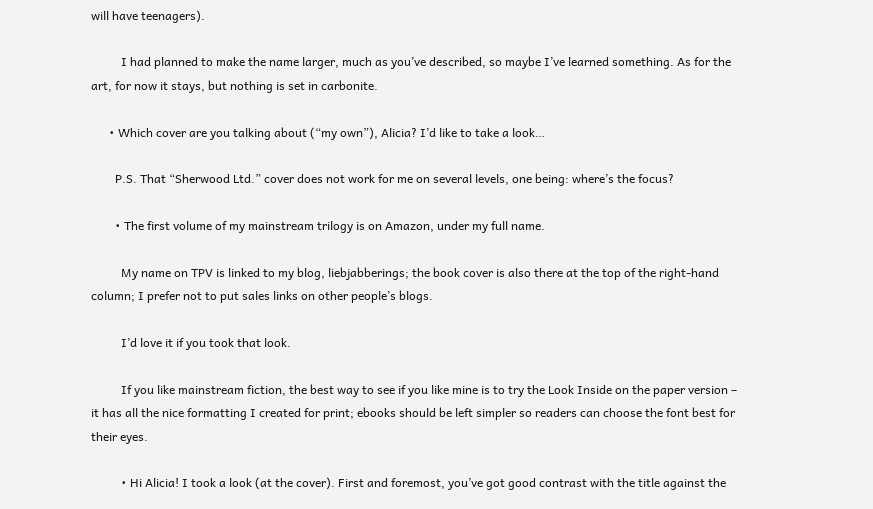will have teenagers).

          I had planned to make the name larger, much as you’ve described, so maybe I’ve learned something. As for the art, for now it stays, but nothing is set in carbonite.

      • Which cover are you talking about (“my own”), Alicia? I’d like to take a look…

        P.S. That “Sherwood Ltd.” cover does not work for me on several levels, one being: where’s the focus?

        • The first volume of my mainstream trilogy is on Amazon, under my full name.

          My name on TPV is linked to my blog, liebjabberings; the book cover is also there at the top of the right-hand column; I prefer not to put sales links on other people’s blogs.

          I’d love it if you took that look.

          If you like mainstream fiction, the best way to see if you like mine is to try the Look Inside on the paper version – it has all the nice formatting I created for print; ebooks should be left simpler so readers can choose the font best for their eyes.

          • Hi Alicia! I took a look (at the cover). First and foremost, you’ve got good contrast with the title against the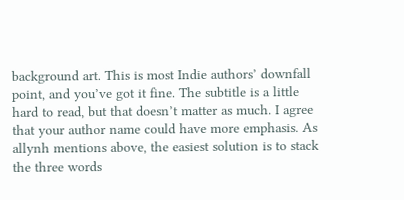background art. This is most Indie authors’ downfall point, and you’ve got it fine. The subtitle is a little hard to read, but that doesn’t matter as much. I agree that your author name could have more emphasis. As allynh mentions above, the easiest solution is to stack the three words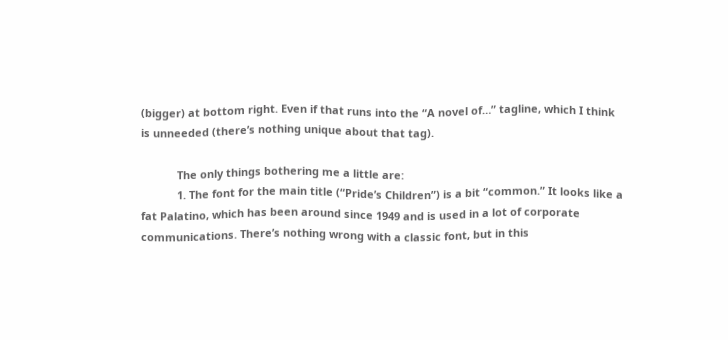(bigger) at bottom right. Even if that runs into the “A novel of…” tagline, which I think is unneeded (there’s nothing unique about that tag).

            The only things bothering me a little are:
            1. The font for the main title (“Pride’s Children”) is a bit “common.” It looks like a fat Palatino, which has been around since 1949 and is used in a lot of corporate communications. There’s nothing wrong with a classic font, but in this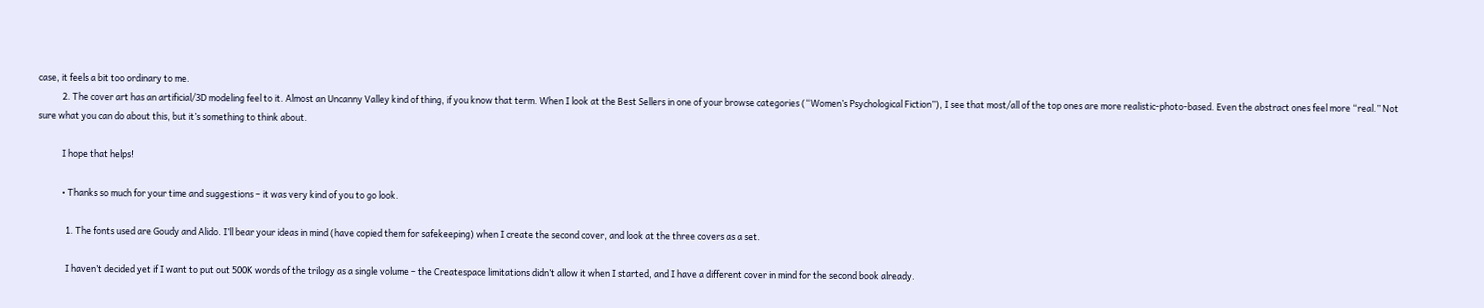case, it feels a bit too ordinary to me.
            2. The cover art has an artificial/3D modeling feel to it. Almost an Uncanny Valley kind of thing, if you know that term. When I look at the Best Sellers in one of your browse categories (“Women’s Psychological Fiction”), I see that most/all of the top ones are more realistic-photo-based. Even the abstract ones feel more “real.” Not sure what you can do about this, but it’s something to think about.

            I hope that helps!

            • Thanks so much for your time and suggestions – it was very kind of you to go look.

              1. The fonts used are Goudy and Alido. I’ll bear your ideas in mind (have copied them for safekeeping) when I create the second cover, and look at the three covers as a set.

              I haven’t decided yet if I want to put out 500K words of the trilogy as a single volume – the Createspace limitations didn’t allow it when I started, and I have a different cover in mind for the second book already.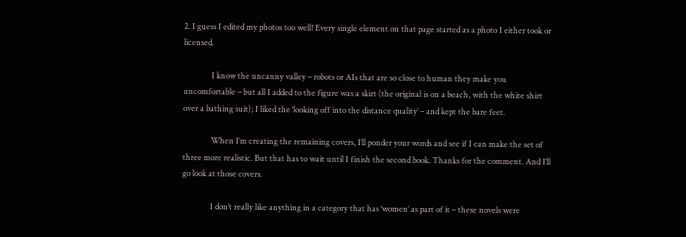2. I guess I edited my photos too well! Every single element on that page started as a photo I either took or licensed.

              I know the uncanny valley – robots or AIs that are so close to human they make you uncomfortable – but all I added to the figure was a skirt (the original is on a beach, with the white shirt over a bathing suit); I liked the ‘looking off into the distance quality’ – and kept the bare feet.

              When I’m creating the remaining covers, I’ll ponder your words and see if I can make the set of three more realistic. But that has to wait until I finish the second book. Thanks for the comment. And I’ll go look at those covers.

              I don’t really like anything in a category that has ‘women’ as part of it – these novels were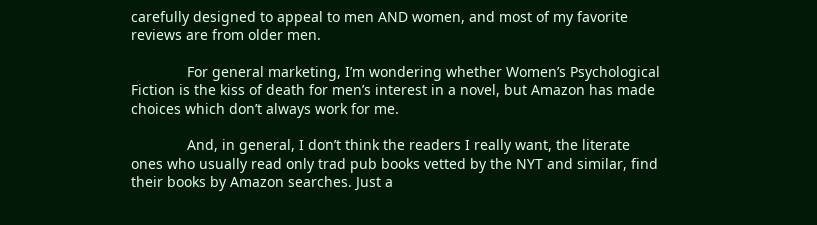carefully designed to appeal to men AND women, and most of my favorite reviews are from older men.

              For general marketing, I’m wondering whether Women’s Psychological Fiction is the kiss of death for men’s interest in a novel, but Amazon has made choices which don’t always work for me.

              And, in general, I don’t think the readers I really want, the literate ones who usually read only trad pub books vetted by the NYT and similar, find their books by Amazon searches. Just a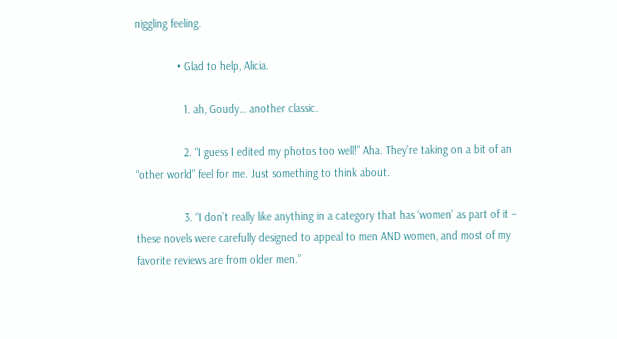niggling feeling.

              • Glad to help, Alicia.

                1. ah, Goudy… another classic.

                2. “I guess I edited my photos too well!” Aha. They’re taking on a bit of an “other world” feel for me. Just something to think about.

                3. “I don’t really like anything in a category that has ‘women’ as part of it – these novels were carefully designed to appeal to men AND women, and most of my favorite reviews are from older men.”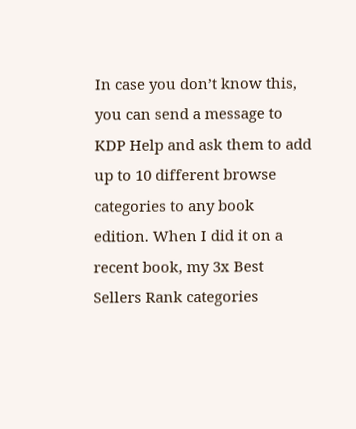In case you don’t know this, you can send a message to KDP Help and ask them to add up to 10 different browse categories to any book edition. When I did it on a recent book, my 3x Best Sellers Rank categories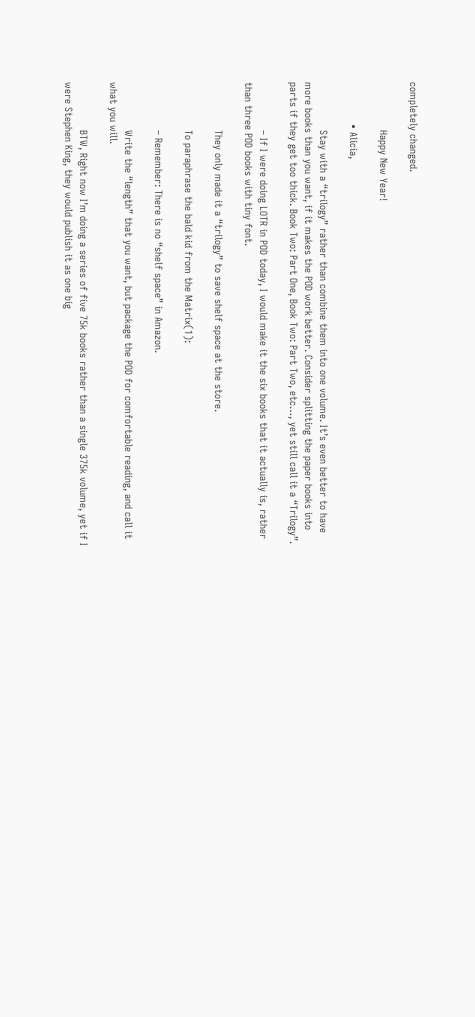completely changed.

                Happy New Year!

              • Alicia,

                Stay with a “trilogy” rather than combine them into one volume. It’s even better to have more books than you want, if it makes the POD work better. Consider splitting the paper books into parts if they get too thick. Book Two: Part One, Book Two: Part Two, etc…, yet still call it a “Trilogy”.

                – If I were doing LOTR in POD today, I would make it the six books that it actually is, rather than three POD books with tiny font.

                They only made it a “trilogy” to save shelf space at the store.

                To paraphrase the bald kid from the Matrix(1):

                – Remember: There is no “shelf space” in Amazon.

                Write the “length” that you want, but package the POD for comfortable reading, and call it what you will.

                BTW, Right now I’m doing a series of five 75k books rather than a single 375k volume, yet if I were Stephen King, they would publish it as one big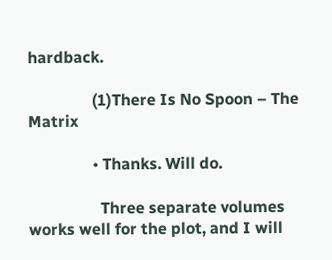hardback.

                (1)There Is No Spoon – The Matrix

                • Thanks. Will do.

                  Three separate volumes works well for the plot, and I will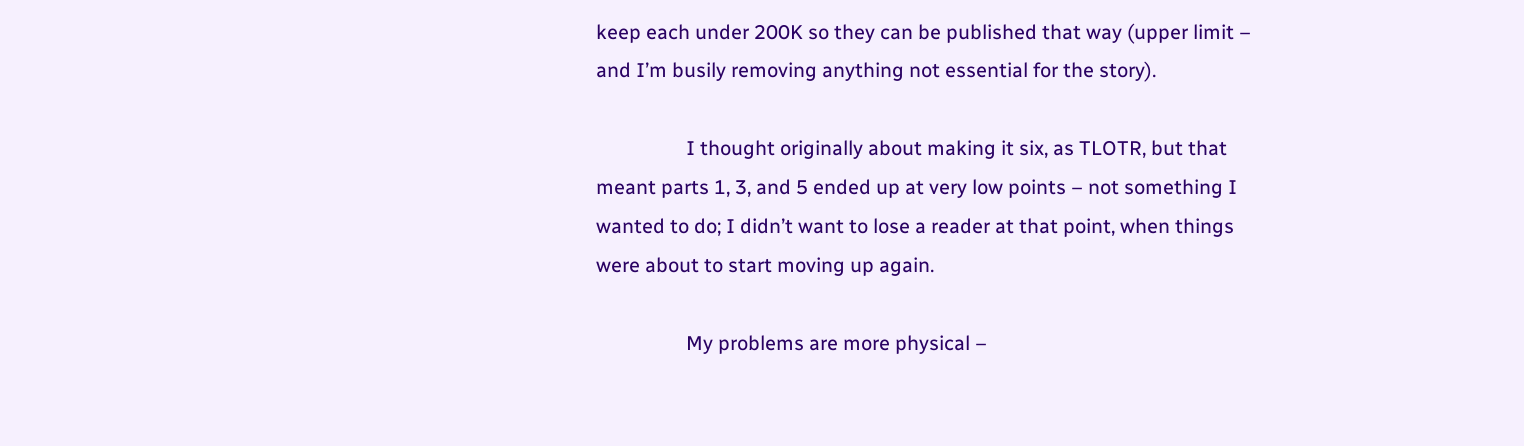keep each under 200K so they can be published that way (upper limit – and I’m busily removing anything not essential for the story).

                  I thought originally about making it six, as TLOTR, but that meant parts 1, 3, and 5 ended up at very low points – not something I wanted to do; I didn’t want to lose a reader at that point, when things were about to start moving up again.

                  My problems are more physical –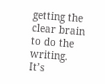getting the clear brain to do the writing. It’s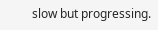slow but progressing.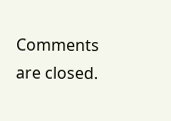Comments are closed.